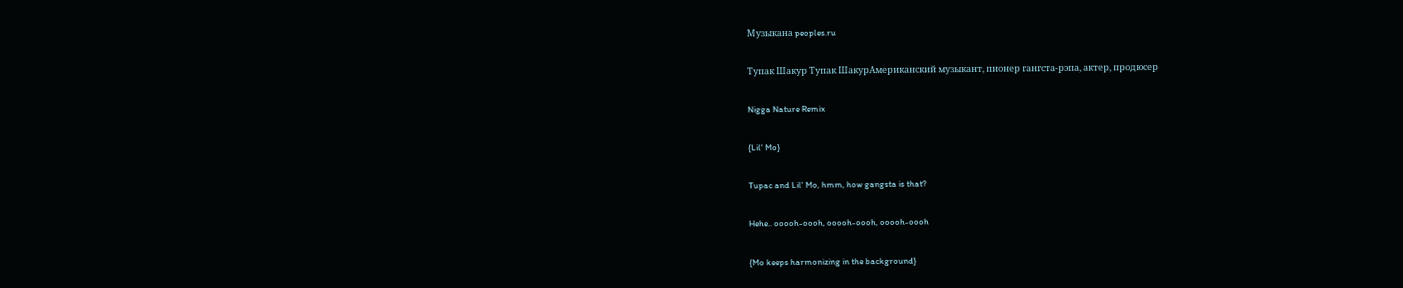Музыкана peoples.ru

Тупак Шакур Тупак ШакурАмериканский музыкант, пионер гангста-рэпа, актер, продюсер

Nigga Nature Remix

{Lil' Mo}

Tupac and Lil' Mo, hmm, how gangsta is that?

Hehe.. ooooh-oooh, ooooh-oooh, ooooh-oooh

{Mo keeps harmonizing in the background}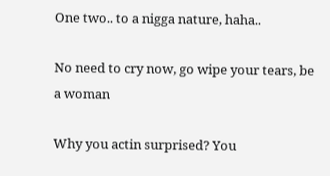One two.. to a nigga nature, haha..

No need to cry now, go wipe your tears, be a woman

Why you actin surprised? You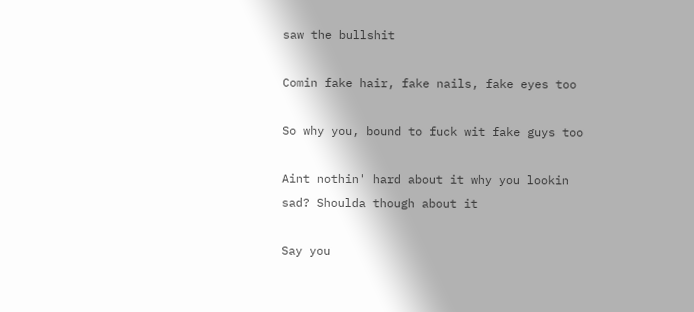saw the bullshit

Comin fake hair, fake nails, fake eyes too

So why you, bound to fuck wit fake guys too

Aint nothin' hard about it why you lookin sad? Shoulda though about it

Say you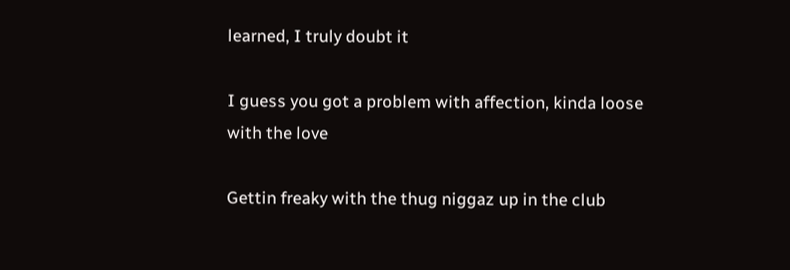learned, I truly doubt it

I guess you got a problem with affection, kinda loose with the love

Gettin freaky with the thug niggaz up in the club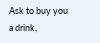Ask to buy you a drink,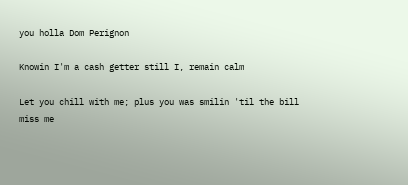you holla Dom Perignon

Knowin I'm a cash getter still I, remain calm

Let you chill with me; plus you was smilin 'til the bill miss me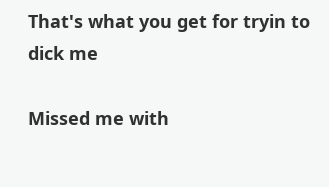That's what you get for tryin to dick me

Missed me with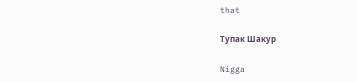that

Тупак Шакур

Nigga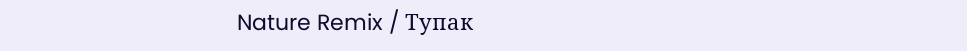Nature Remix / Тупак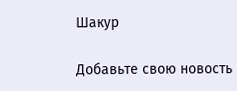Шакур

Добавьте свою новость